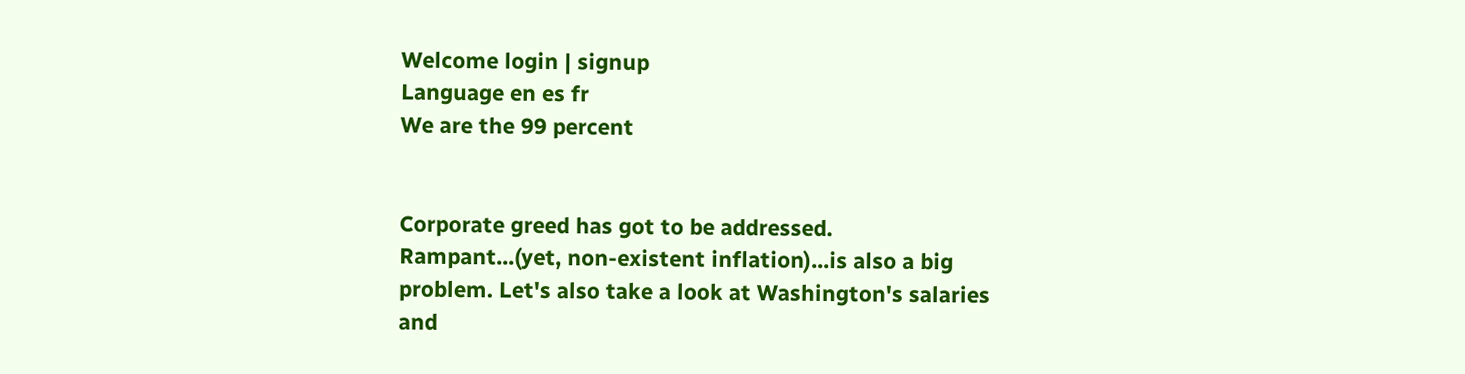Welcome login | signup
Language en es fr
We are the 99 percent


Corporate greed has got to be addressed. Rampant...(yet, non-existent inflation)...is also a big problem. Let's also take a look at Washington's salaries and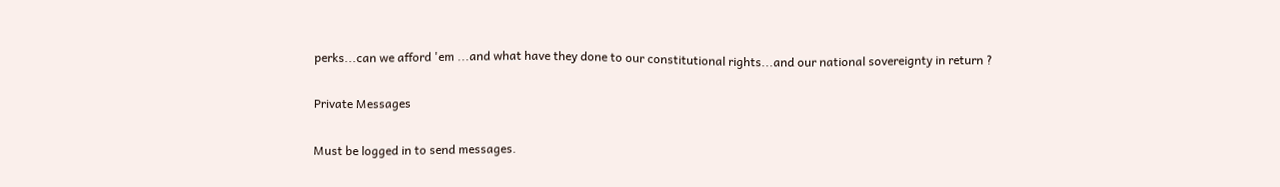perks...can we afford 'em ...and what have they done to our constitutional rights...and our national sovereignty in return ?

Private Messages

Must be logged in to send messages.